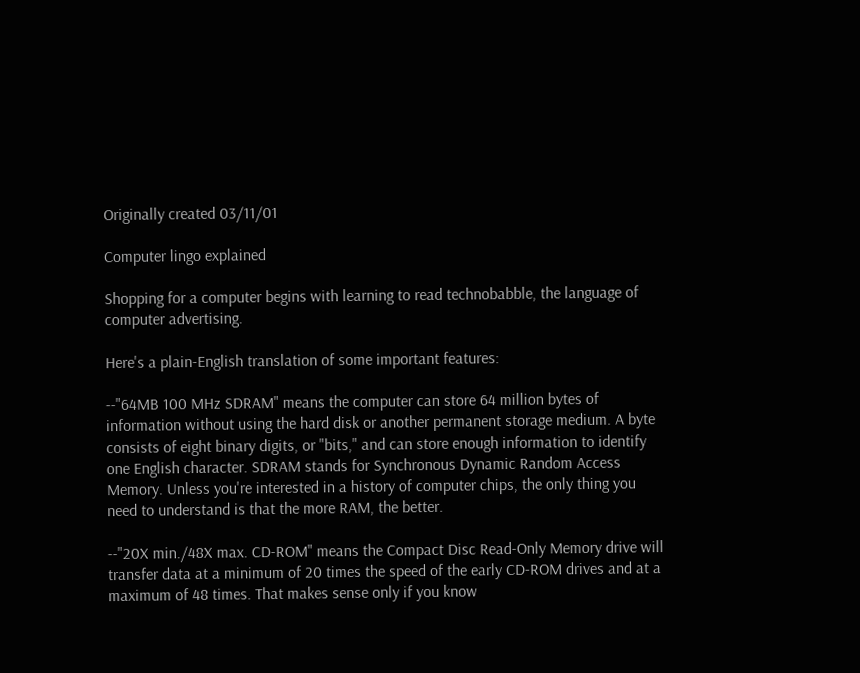Originally created 03/11/01

Computer lingo explained

Shopping for a computer begins with learning to read technobabble, the language of computer advertising.

Here's a plain-English translation of some important features:

--"64MB 100 MHz SDRAM" means the computer can store 64 million bytes of information without using the hard disk or another permanent storage medium. A byte consists of eight binary digits, or "bits," and can store enough information to identify one English character. SDRAM stands for Synchronous Dynamic Random Access Memory. Unless you're interested in a history of computer chips, the only thing you need to understand is that the more RAM, the better.

--"20X min./48X max. CD-ROM" means the Compact Disc Read-Only Memory drive will transfer data at a minimum of 20 times the speed of the early CD-ROM drives and at a maximum of 48 times. That makes sense only if you know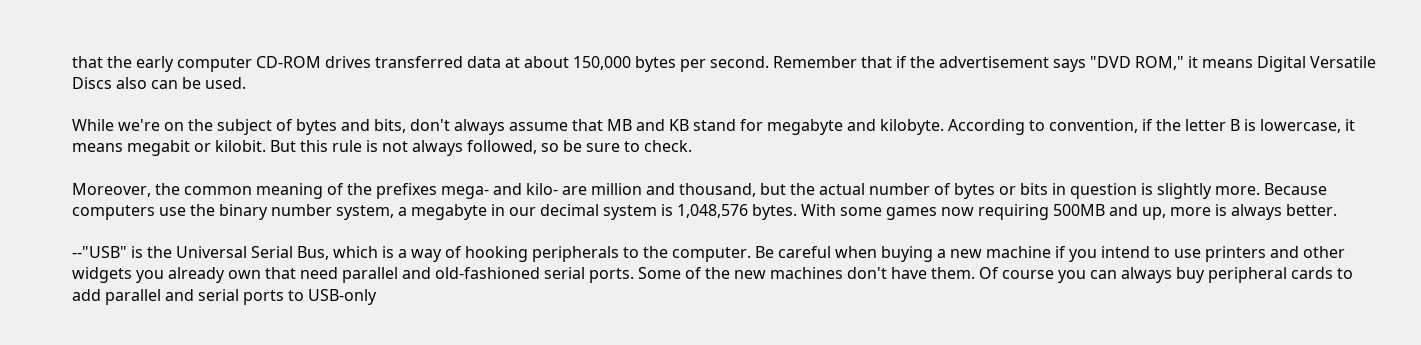that the early computer CD-ROM drives transferred data at about 150,000 bytes per second. Remember that if the advertisement says "DVD ROM," it means Digital Versatile Discs also can be used.

While we're on the subject of bytes and bits, don't always assume that MB and KB stand for megabyte and kilobyte. According to convention, if the letter B is lowercase, it means megabit or kilobit. But this rule is not always followed, so be sure to check.

Moreover, the common meaning of the prefixes mega- and kilo- are million and thousand, but the actual number of bytes or bits in question is slightly more. Because computers use the binary number system, a megabyte in our decimal system is 1,048,576 bytes. With some games now requiring 500MB and up, more is always better.

--"USB" is the Universal Serial Bus, which is a way of hooking peripherals to the computer. Be careful when buying a new machine if you intend to use printers and other widgets you already own that need parallel and old-fashioned serial ports. Some of the new machines don't have them. Of course you can always buy peripheral cards to add parallel and serial ports to USB-only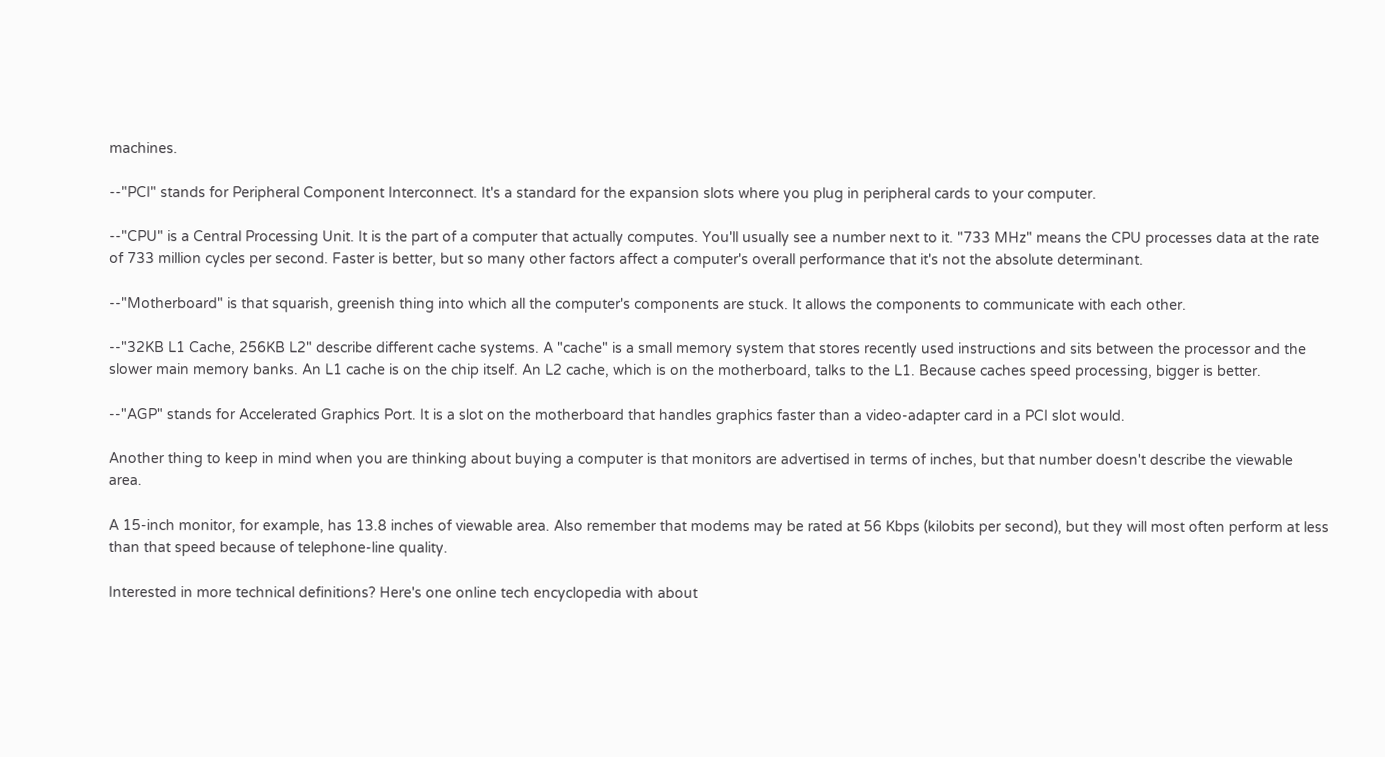machines.

--"PCI" stands for Peripheral Component Interconnect. It's a standard for the expansion slots where you plug in peripheral cards to your computer.

--"CPU" is a Central Processing Unit. It is the part of a computer that actually computes. You'll usually see a number next to it. "733 MHz" means the CPU processes data at the rate of 733 million cycles per second. Faster is better, but so many other factors affect a computer's overall performance that it's not the absolute determinant.

--"Motherboard" is that squarish, greenish thing into which all the computer's components are stuck. It allows the components to communicate with each other.

--"32KB L1 Cache, 256KB L2" describe different cache systems. A "cache" is a small memory system that stores recently used instructions and sits between the processor and the slower main memory banks. An L1 cache is on the chip itself. An L2 cache, which is on the motherboard, talks to the L1. Because caches speed processing, bigger is better.

--"AGP" stands for Accelerated Graphics Port. It is a slot on the motherboard that handles graphics faster than a video-adapter card in a PCI slot would.

Another thing to keep in mind when you are thinking about buying a computer is that monitors are advertised in terms of inches, but that number doesn't describe the viewable area.

A 15-inch monitor, for example, has 13.8 inches of viewable area. Also remember that modems may be rated at 56 Kbps (kilobits per second), but they will most often perform at less than that speed because of telephone-line quality.

Interested in more technical definitions? Here's one online tech encyclopedia with about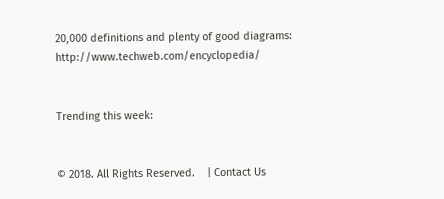20,000 definitions and plenty of good diagrams: http://www.techweb.com/encyclopedia/


Trending this week:


© 2018. All Rights Reserved.    | Contact Us